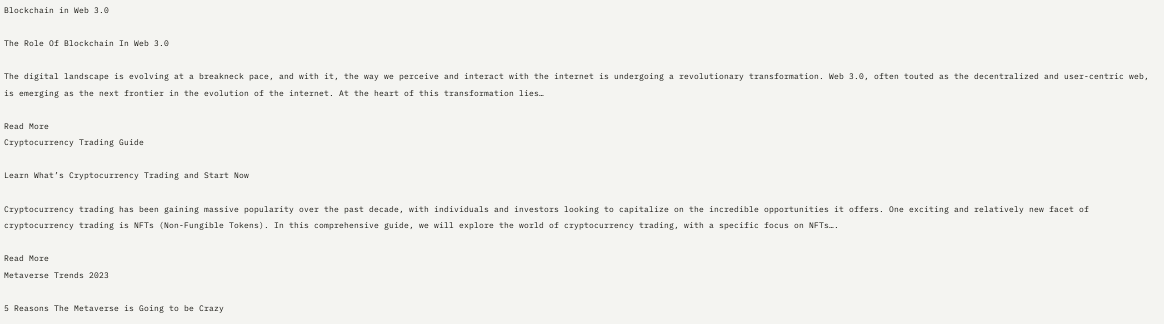Blockchain in Web 3.0

The Role Of Blockchain In Web 3.0

The digital landscape is evolving at a breakneck pace, and with it, the way we perceive and interact with the internet is undergoing a revolutionary transformation. Web 3.0, often touted as the decentralized and user-centric web, is emerging as the next frontier in the evolution of the internet. At the heart of this transformation lies…

Read More
Cryptocurrency Trading Guide

Learn What’s Cryptocurrency Trading and Start Now

Cryptocurrency trading has been gaining massive popularity over the past decade, with individuals and investors looking to capitalize on the incredible opportunities it offers. One exciting and relatively new facet of cryptocurrency trading is NFTs (Non-Fungible Tokens). In this comprehensive guide, we will explore the world of cryptocurrency trading, with a specific focus on NFTs….

Read More
Metaverse Trends 2023

5 Reasons The Metaverse is Going to be Crazy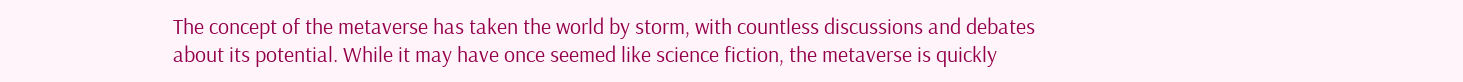The concept of the metaverse has taken the world by storm, with countless discussions and debates about its potential. While it may have once seemed like science fiction, the metaverse is quickly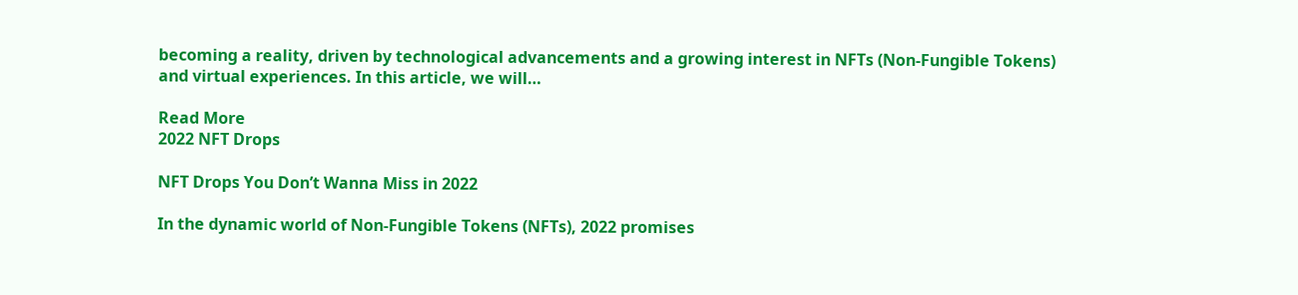becoming a reality, driven by technological advancements and a growing interest in NFTs (Non-Fungible Tokens) and virtual experiences. In this article, we will…

Read More
2022 NFT Drops

NFT Drops You Don’t Wanna Miss in 2022

In the dynamic world of Non-Fungible Tokens (NFTs), 2022 promises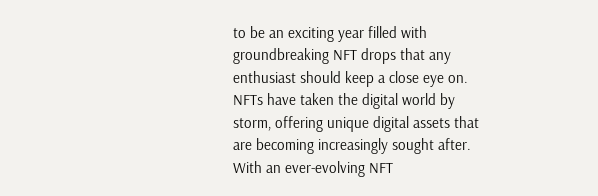to be an exciting year filled with groundbreaking NFT drops that any enthusiast should keep a close eye on. NFTs have taken the digital world by storm, offering unique digital assets that are becoming increasingly sought after. With an ever-evolving NFT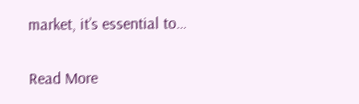market, it’s essential to…

Read More